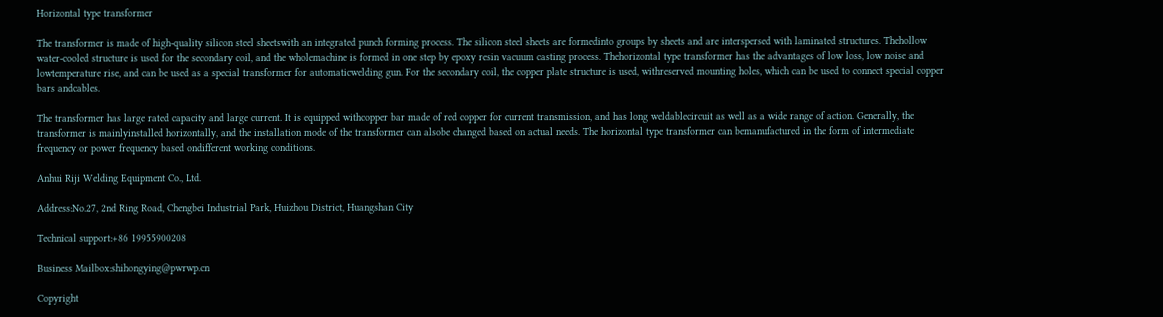Horizontal type transformer

The transformer is made of high-quality silicon steel sheetswith an integrated punch forming process. The silicon steel sheets are formedinto groups by sheets and are interspersed with laminated structures. Thehollow water-cooled structure is used for the secondary coil, and the wholemachine is formed in one step by epoxy resin vacuum casting process. Thehorizontal type transformer has the advantages of low loss, low noise and lowtemperature rise, and can be used as a special transformer for automaticwelding gun. For the secondary coil, the copper plate structure is used, withreserved mounting holes, which can be used to connect special copper bars andcables.

The transformer has large rated capacity and large current. It is equipped withcopper bar made of red copper for current transmission, and has long weldablecircuit as well as a wide range of action. Generally, the transformer is mainlyinstalled horizontally, and the installation mode of the transformer can alsobe changed based on actual needs. The horizontal type transformer can bemanufactured in the form of intermediate frequency or power frequency based ondifferent working conditions.

Anhui Riji Welding Equipment Co., Ltd.

Address:No.27, 2nd Ring Road, Chengbei Industrial Park, Huizhou District, Huangshan City

Technical support:+86 19955900208

Business Mailbox:shihongying@pwrwp.cn

Copyright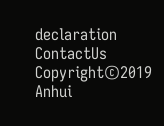declaration ContactUs
Copyright©2019 Anhui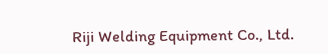Riji Welding Equipment Co., Ltd.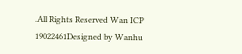.All Rights Reserved Wan ICP 19022461Designed by Wanhu